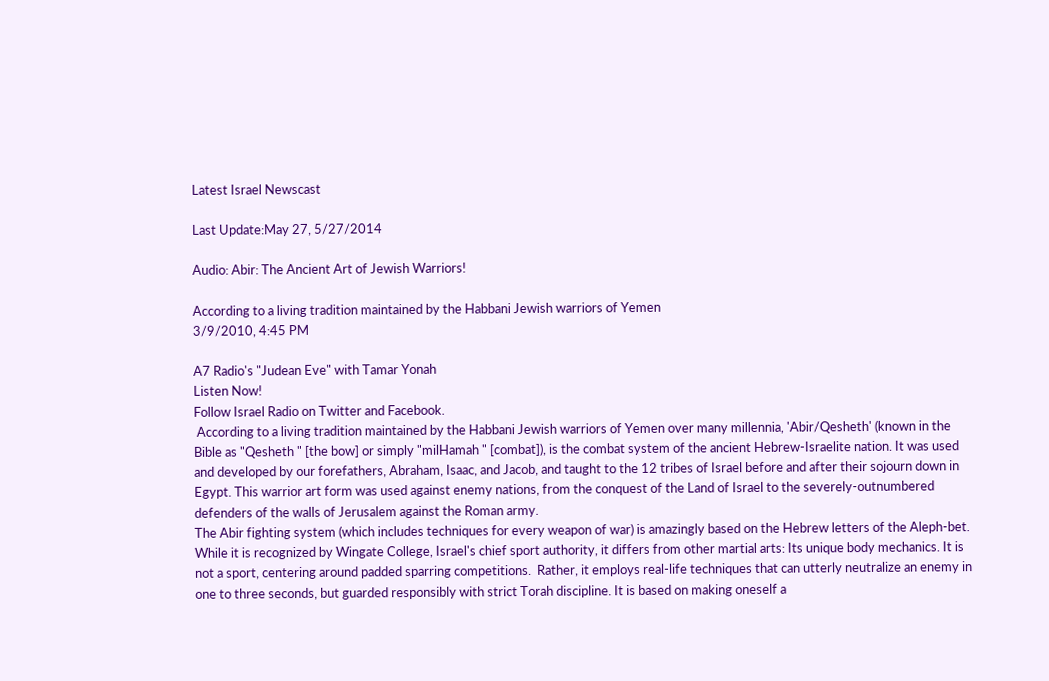Latest Israel Newscast

Last Update:May 27, 5/27/2014

Audio: Abir: The Ancient Art of Jewish Warriors!

According to a living tradition maintained by the Habbani Jewish warriors of Yemen
3/9/2010, 4:45 PM

A7 Radio's "Judean Eve" with Tamar Yonah
Listen Now!
Follow Israel Radio on Twitter and Facebook.
 According to a living tradition maintained by the Habbani Jewish warriors of Yemen over many millennia, 'Abir/Qesheth' (known in the Bible as "Qesheth " [the bow] or simply "milHamah " [combat]), is the combat system of the ancient Hebrew-Israelite nation. It was used and developed by our forefathers, Abraham, Isaac, and Jacob, and taught to the 12 tribes of Israel before and after their sojourn down in Egypt. This warrior art form was used against enemy nations, from the conquest of the Land of Israel to the severely-outnumbered defenders of the walls of Jerusalem against the Roman army.
The Abir fighting system (which includes techniques for every weapon of war) is amazingly based on the Hebrew letters of the Aleph-bet. While it is recognized by Wingate College, Israel's chief sport authority, it differs from other martial arts: Its unique body mechanics. It is not a sport, centering around padded sparring competitions.  Rather, it employs real-life techniques that can utterly neutralize an enemy in one to three seconds, but guarded responsibly with strict Torah discipline. It is based on making oneself a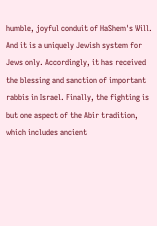humble, joyful conduit of HaShem's Will.  And it is a uniquely Jewish system for Jews only. Accordingly, it has received the blessing and sanction of important rabbis in Israel. Finally, the fighting is but one aspect of the Abir tradition, which includes ancient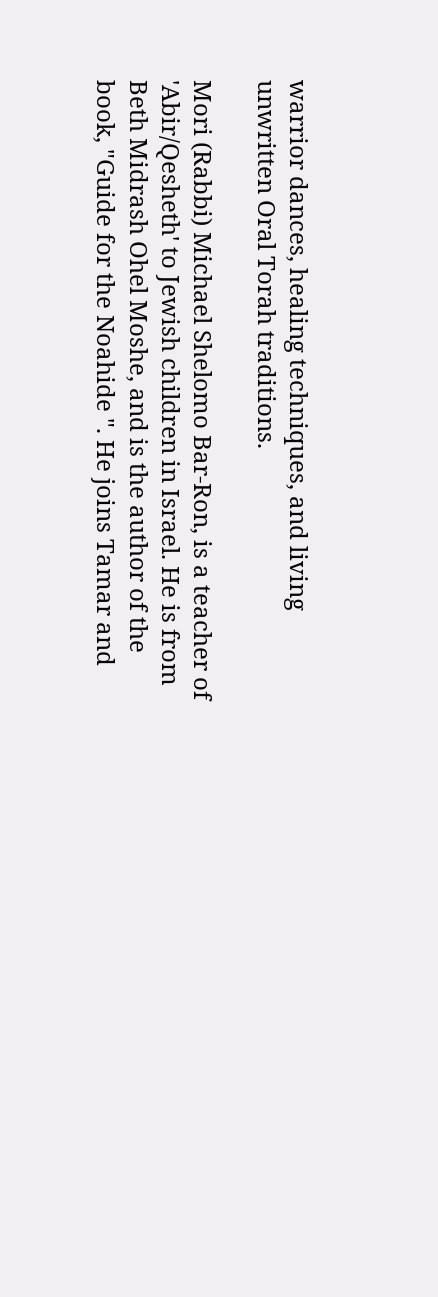warrior dances, healing techniques, and living unwritten Oral Torah traditions.

Mori (Rabbi) Michael Shelomo Bar-Ron, is a teacher of 'Abir/Qesheth' to Jewish children in Israel. He is from Beth Midrash Ohel Moshe, and is the author of the book, "Guide for the Noahide ". He joins Tamar and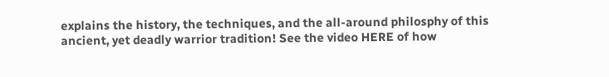explains the history, the techniques, and the all-around philosphy of this ancient, yet deadly warrior tradition! See the video HERE of how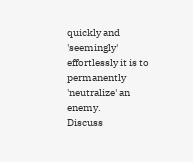quickly and 'seemingly' effortlessly it is to permanently 'neutralize' an enemy.
Discuss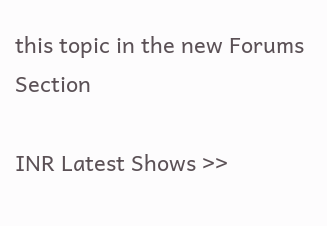this topic in the new Forums Section

INR Latest Shows >>